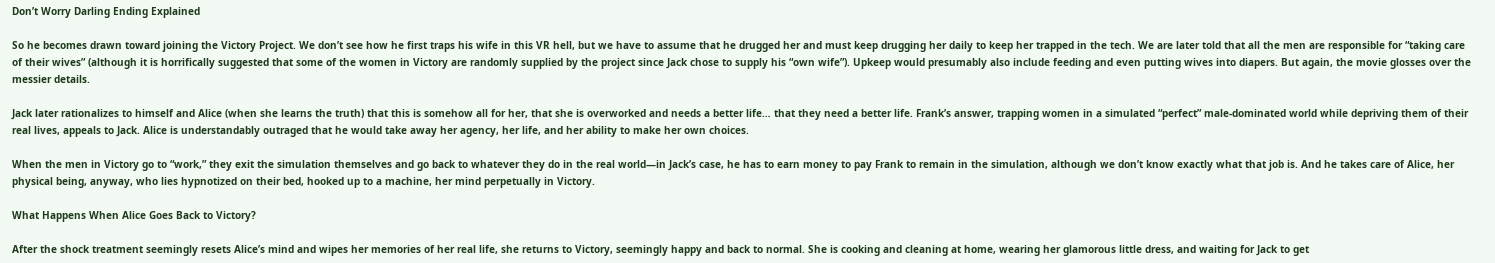Don’t Worry Darling Ending Explained

So he becomes drawn toward joining the Victory Project. We don’t see how he first traps his wife in this VR hell, but we have to assume that he drugged her and must keep drugging her daily to keep her trapped in the tech. We are later told that all the men are responsible for “taking care of their wives” (although it is horrifically suggested that some of the women in Victory are randomly supplied by the project since Jack chose to supply his “own wife”). Upkeep would presumably also include feeding and even putting wives into diapers. But again, the movie glosses over the messier details.

Jack later rationalizes to himself and Alice (when she learns the truth) that this is somehow all for her, that she is overworked and needs a better life… that they need a better life. Frank’s answer, trapping women in a simulated “perfect” male-dominated world while depriving them of their real lives, appeals to Jack. Alice is understandably outraged that he would take away her agency, her life, and her ability to make her own choices.

When the men in Victory go to “work,” they exit the simulation themselves and go back to whatever they do in the real world—in Jack’s case, he has to earn money to pay Frank to remain in the simulation, although we don’t know exactly what that job is. And he takes care of Alice, her physical being, anyway, who lies hypnotized on their bed, hooked up to a machine, her mind perpetually in Victory.

What Happens When Alice Goes Back to Victory?

After the shock treatment seemingly resets Alice’s mind and wipes her memories of her real life, she returns to Victory, seemingly happy and back to normal. She is cooking and cleaning at home, wearing her glamorous little dress, and waiting for Jack to get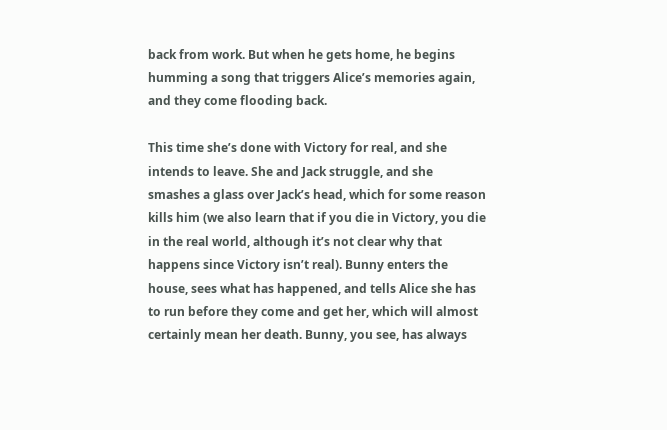back from work. But when he gets home, he begins humming a song that triggers Alice’s memories again, and they come flooding back.

This time she’s done with Victory for real, and she intends to leave. She and Jack struggle, and she smashes a glass over Jack’s head, which for some reason kills him (we also learn that if you die in Victory, you die in the real world, although it’s not clear why that happens since Victory isn’t real). Bunny enters the house, sees what has happened, and tells Alice she has to run before they come and get her, which will almost certainly mean her death. Bunny, you see, has always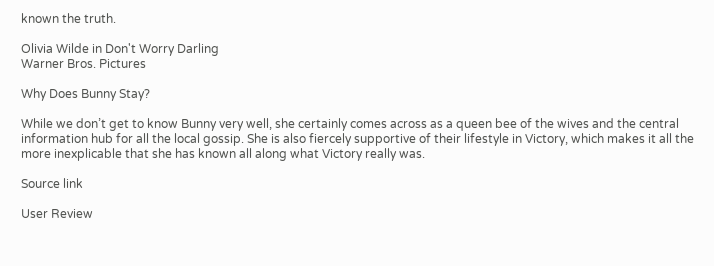known the truth.

Olivia Wilde in Don't Worry Darling
Warner Bros. Pictures

Why Does Bunny Stay?

While we don’t get to know Bunny very well, she certainly comes across as a queen bee of the wives and the central information hub for all the local gossip. She is also fiercely supportive of their lifestyle in Victory, which makes it all the more inexplicable that she has known all along what Victory really was.

Source link

User Review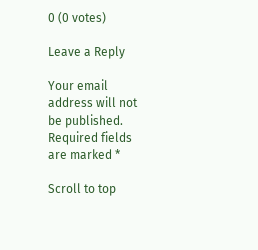0 (0 votes)

Leave a Reply

Your email address will not be published. Required fields are marked *

Scroll to top